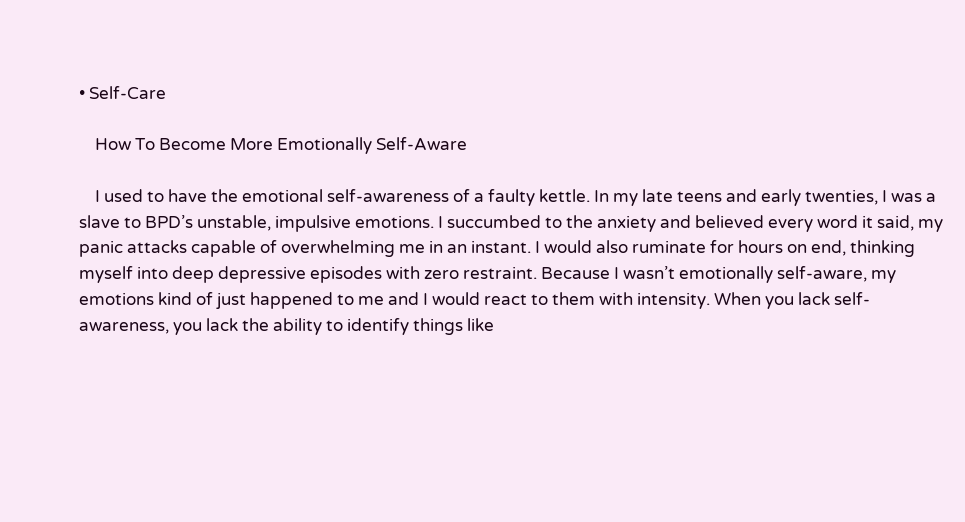• Self-Care

    How To Become More Emotionally Self-Aware

    I used to have the emotional self-awareness of a faulty kettle. In my late teens and early twenties, I was a slave to BPD’s unstable, impulsive emotions. I succumbed to the anxiety and believed every word it said, my panic attacks capable of overwhelming me in an instant. I would also ruminate for hours on end, thinking myself into deep depressive episodes with zero restraint. Because I wasn’t emotionally self-aware, my emotions kind of just happened to me and I would react to them with intensity. When you lack self-awareness, you lack the ability to identify things like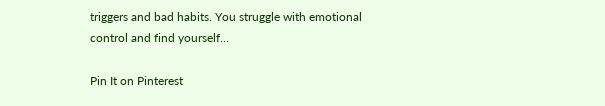triggers and bad habits. You struggle with emotional control and find yourself…

Pin It on Pinterest